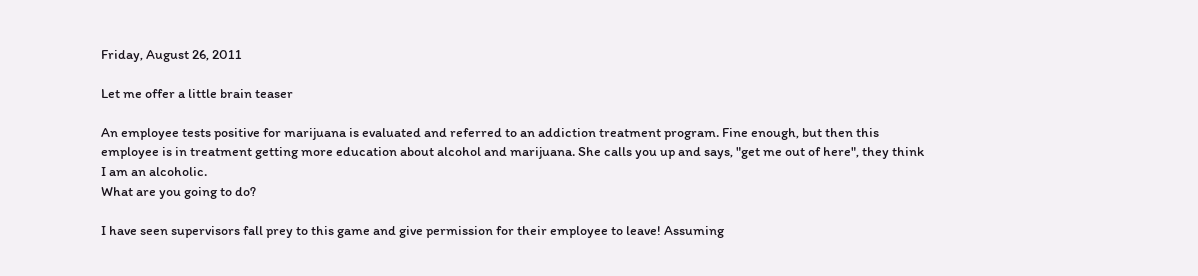Friday, August 26, 2011

Let me offer a little brain teaser

An employee tests positive for marijuana is evaluated and referred to an addiction treatment program. Fine enough, but then this employee is in treatment getting more education about alcohol and marijuana. She calls you up and says, "get me out of here", they think I am an alcoholic.
What are you going to do?

I have seen supervisors fall prey to this game and give permission for their employee to leave! Assuming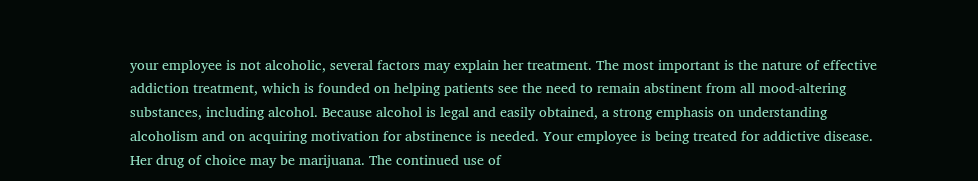your employee is not alcoholic, several factors may explain her treatment. The most important is the nature of effective addiction treatment, which is founded on helping patients see the need to remain abstinent from all mood-altering substances, including alcohol. Because alcohol is legal and easily obtained, a strong emphasis on understanding alcoholism and on acquiring motivation for abstinence is needed. Your employee is being treated for addictive disease. Her drug of choice may be marijuana. The continued use of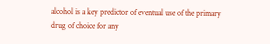alcohol is a key predictor of eventual use of the primary drug of choice for any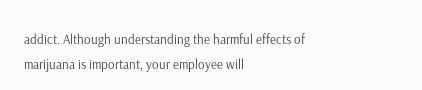addict. Although understanding the harmful effects of marijuana is important, your employee will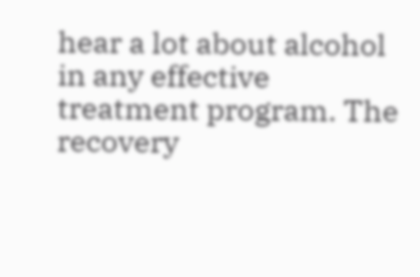hear a lot about alcohol in any effective treatment program. The recovery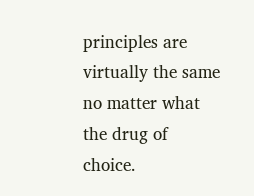principles are virtually the same no matter what the drug of choice.